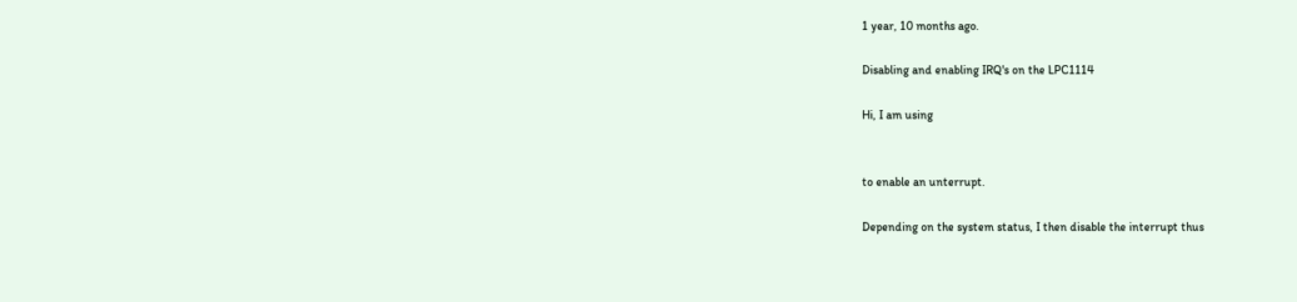1 year, 10 months ago.

Disabling and enabling IRQ's on the LPC1114

Hi, I am using


to enable an unterrupt.

Depending on the system status, I then disable the interrupt thus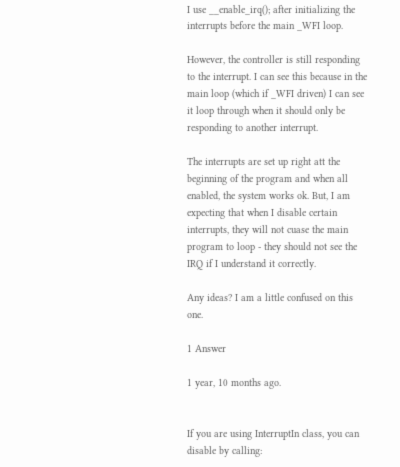I use __enable_irq(); after initializing the interrupts before the main _WFI loop.

However, the controller is still responding to the interrupt. I can see this because in the main loop (which if _WFI driven) I can see it loop through when it should only be responding to another interrupt.

The interrupts are set up right att the beginning of the program and when all enabled, the system works ok. But, I am expecting that when I disable certain interrupts, they will not cuase the main program to loop - they should not see the IRQ if I understand it correctly.

Any ideas? I am a little confused on this one.

1 Answer

1 year, 10 months ago.


If you are using InterruptIn class, you can disable by calling: